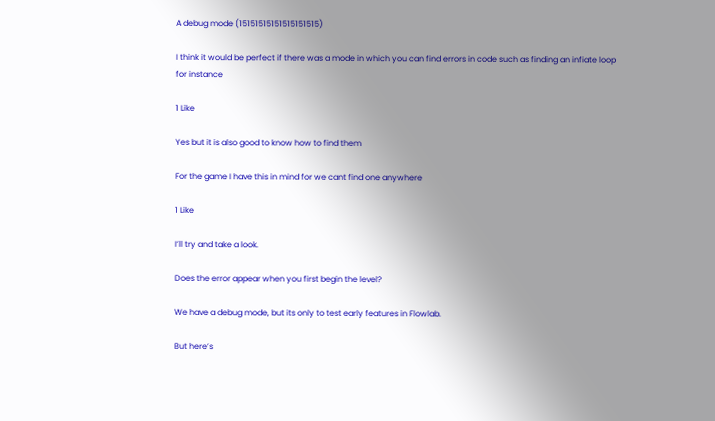A debug mode (15151515151515151515)

I think it would be perfect if there was a mode in which you can find errors in code such as finding an infiate loop for instance

1 Like

Yes but it is also good to know how to find them

For the game I have this in mind for we cant find one anywhere

1 Like

I’ll try and take a look.

Does the error appear when you first begin the level?

We have a debug mode, but its only to test early features in Flowlab.

But here’s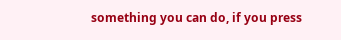something you can do, if you press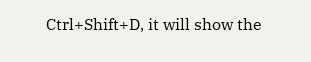Ctrl+Shift+D, it will show the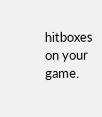hitboxes on your game.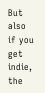But also if you get indie, the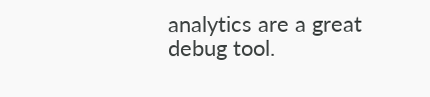analytics are a great debug tool.